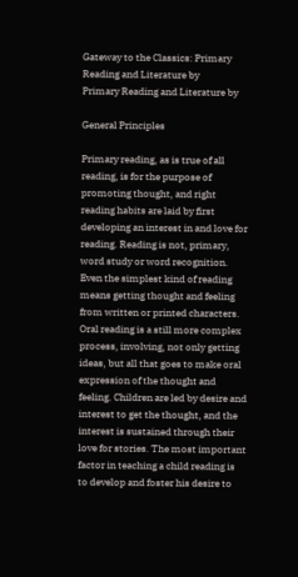Gateway to the Classics: Primary Reading and Literature by
Primary Reading and Literature by

General Principles

Primary reading, as is true of all reading, is for the purpose of promoting thought, and right reading habits are laid by first developing an interest in and love for reading. Reading is not, primary, word study or word recognition. Even the simplest kind of reading means getting thought and feeling from written or printed characters. Oral reading is a still more complex process, involving, not only getting ideas, but all that goes to make oral expression of the thought and feeling. Children are led by desire and interest to get the thought, and the interest is sustained through their love for stories. The most important factor in teaching a child reading is to develop and foster his desire to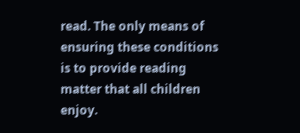read. The only means of ensuring these conditions is to provide reading matter that all children enjoy.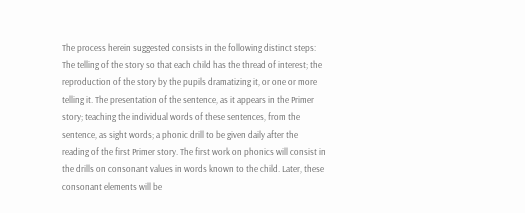The process herein suggested consists in the following distinct steps: The telling of the story so that each child has the thread of interest; the reproduction of the story by the pupils dramatizing it, or one or more telling it. The presentation of the sentence, as it appears in the Primer story; teaching the individual words of these sentences, from the sentence, as sight words; a phonic drill to be given daily after the reading of the first Primer story. The first work on phonics will consist in the drills on consonant values in words known to the child. Later, these consonant elements will be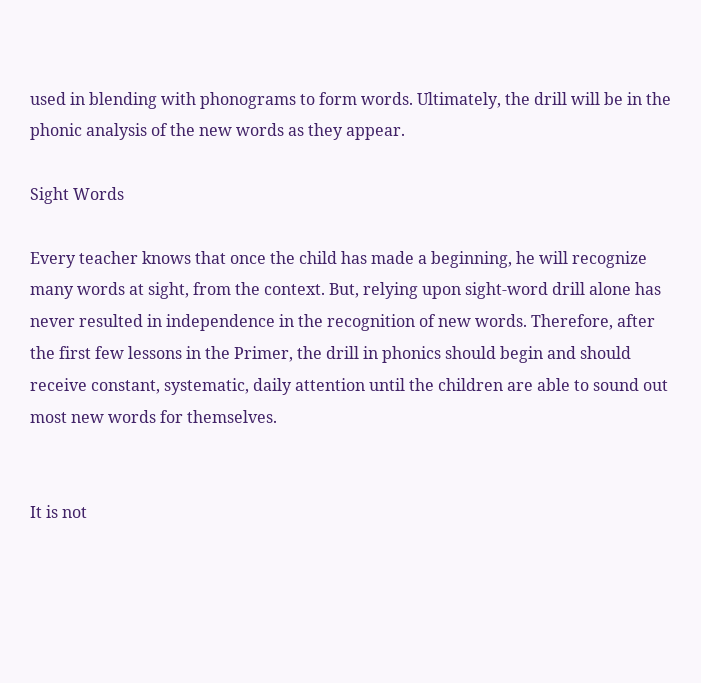used in blending with phonograms to form words. Ultimately, the drill will be in the phonic analysis of the new words as they appear.

Sight Words

Every teacher knows that once the child has made a beginning, he will recognize many words at sight, from the context. But, relying upon sight-word drill alone has never resulted in independence in the recognition of new words. Therefore, after the first few lessons in the Primer, the drill in phonics should begin and should receive constant, systematic, daily attention until the children are able to sound out most new words for themselves.


It is not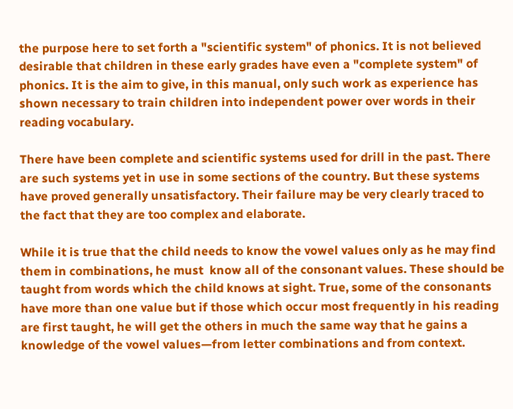the purpose here to set forth a "scientific system" of phonics. It is not believed desirable that children in these early grades have even a "complete system" of phonics. It is the aim to give, in this manual, only such work as experience has shown necessary to train children into independent power over words in their reading vocabulary.

There have been complete and scientific systems used for drill in the past. There are such systems yet in use in some sections of the country. But these systems have proved generally unsatisfactory. Their failure may be very clearly traced to the fact that they are too complex and elaborate.

While it is true that the child needs to know the vowel values only as he may find them in combinations, he must  know all of the consonant values. These should be taught from words which the child knows at sight. True, some of the consonants have more than one value but if those which occur most frequently in his reading are first taught, he will get the others in much the same way that he gains a knowledge of the vowel values—from letter combinations and from context.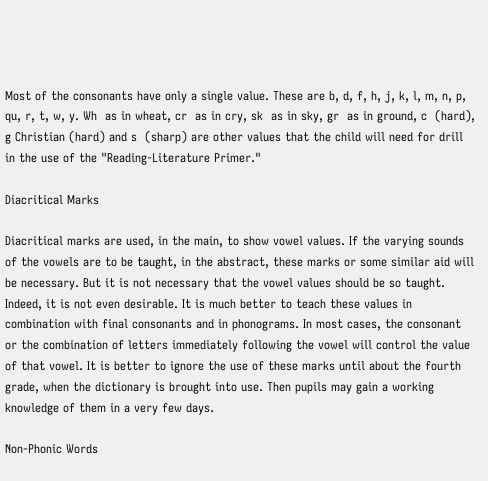Most of the consonants have only a single value. These are b, d, f, h, j, k, l, m, n, p, qu, r, t, w, y. Wh  as in wheat, cr  as in cry, sk  as in sky, gr  as in ground, c  (hard), g Christian (hard) and s  (sharp) are other values that the child will need for drill in the use of the "Reading-Literature Primer."

Diacritical Marks

Diacritical marks are used, in the main, to show vowel values. If the varying sounds of the vowels are to be taught, in the abstract, these marks or some similar aid will be necessary. But it is not necessary that the vowel values should be so taught. Indeed, it is not even desirable. It is much better to teach these values in combination with final consonants and in phonograms. In most cases, the consonant or the combination of letters immediately following the vowel will control the value of that vowel. It is better to ignore the use of these marks until about the fourth grade, when the dictionary is brought into use. Then pupils may gain a working knowledge of them in a very few days.

Non-Phonic Words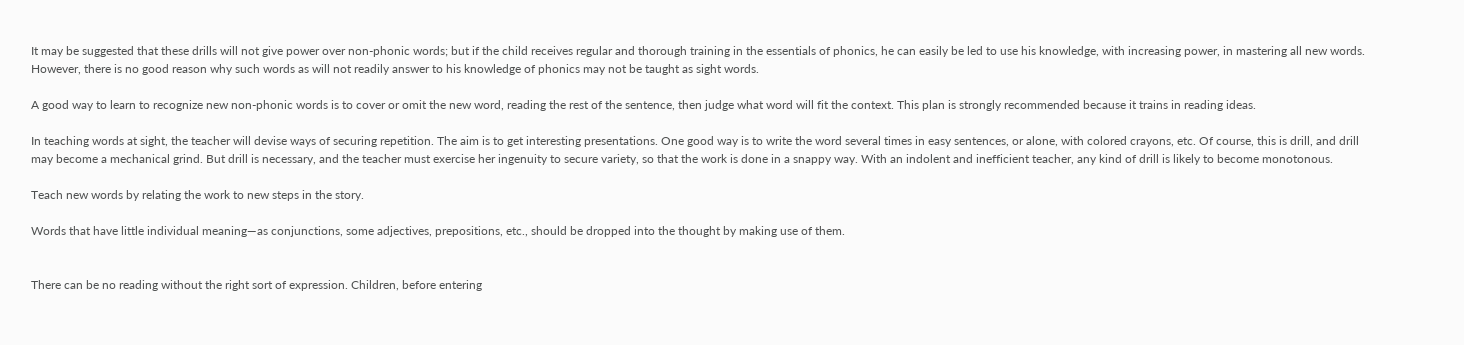It may be suggested that these drills will not give power over non-phonic words; but if the child receives regular and thorough training in the essentials of phonics, he can easily be led to use his knowledge, with increasing power, in mastering all new words. However, there is no good reason why such words as will not readily answer to his knowledge of phonics may not be taught as sight words.

A good way to learn to recognize new non-phonic words is to cover or omit the new word, reading the rest of the sentence, then judge what word will fit the context. This plan is strongly recommended because it trains in reading ideas.

In teaching words at sight, the teacher will devise ways of securing repetition. The aim is to get interesting presentations. One good way is to write the word several times in easy sentences, or alone, with colored crayons, etc. Of course, this is drill, and drill may become a mechanical grind. But drill is necessary, and the teacher must exercise her ingenuity to secure variety, so that the work is done in a snappy way. With an indolent and inefficient teacher, any kind of drill is likely to become monotonous.

Teach new words by relating the work to new steps in the story.

Words that have little individual meaning—as conjunctions, some adjectives, prepositions, etc., should be dropped into the thought by making use of them.


There can be no reading without the right sort of expression. Children, before entering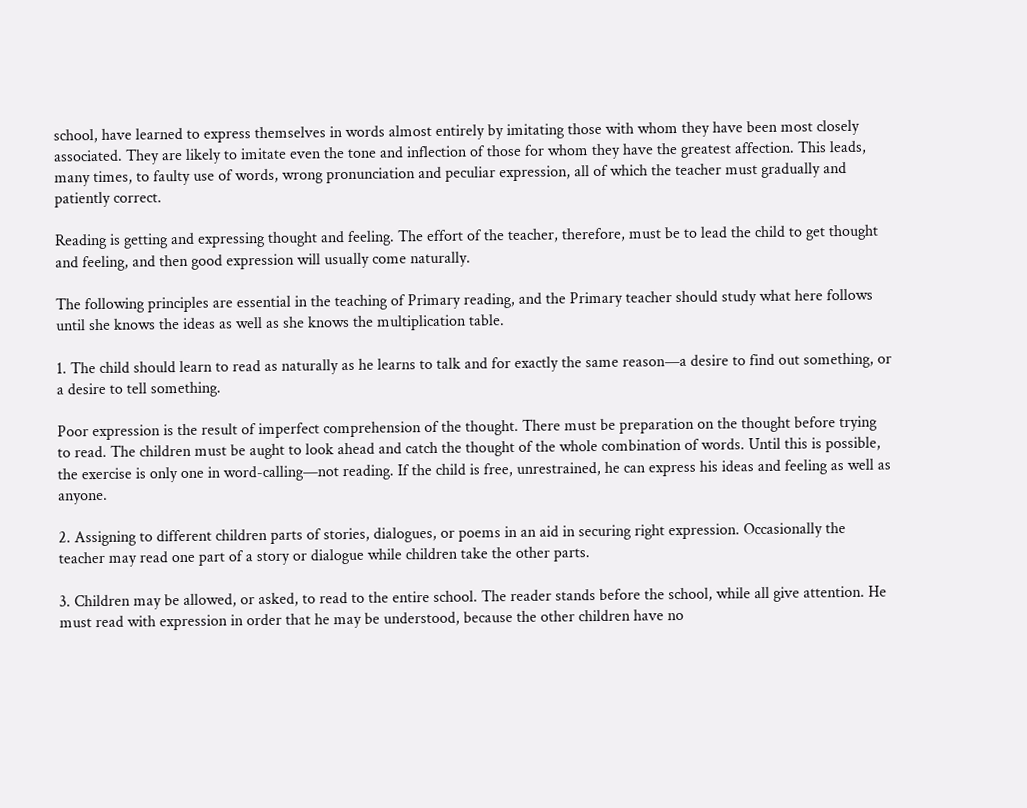school, have learned to express themselves in words almost entirely by imitating those with whom they have been most closely associated. They are likely to imitate even the tone and inflection of those for whom they have the greatest affection. This leads, many times, to faulty use of words, wrong pronunciation and peculiar expression, all of which the teacher must gradually and patiently correct.

Reading is getting and expressing thought and feeling. The effort of the teacher, therefore, must be to lead the child to get thought and feeling, and then good expression will usually come naturally.

The following principles are essential in the teaching of Primary reading, and the Primary teacher should study what here follows until she knows the ideas as well as she knows the multiplication table.

1. The child should learn to read as naturally as he learns to talk and for exactly the same reason—a desire to find out something, or a desire to tell something.

Poor expression is the result of imperfect comprehension of the thought. There must be preparation on the thought before trying to read. The children must be aught to look ahead and catch the thought of the whole combination of words. Until this is possible, the exercise is only one in word-calling—not reading. If the child is free, unrestrained, he can express his ideas and feeling as well as anyone.

2. Assigning to different children parts of stories, dialogues, or poems in an aid in securing right expression. Occasionally the teacher may read one part of a story or dialogue while children take the other parts.

3. Children may be allowed, or asked, to read to the entire school. The reader stands before the school, while all give attention. He must read with expression in order that he may be understood, because the other children have no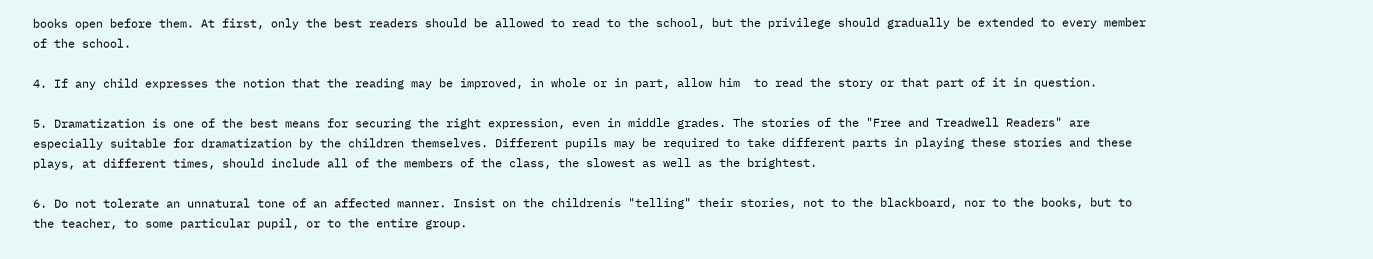books open before them. At first, only the best readers should be allowed to read to the school, but the privilege should gradually be extended to every member of the school.

4. If any child expresses the notion that the reading may be improved, in whole or in part, allow him  to read the story or that part of it in question.

5. Dramatization is one of the best means for securing the right expression, even in middle grades. The stories of the "Free and Treadwell Readers" are especially suitable for dramatization by the children themselves. Different pupils may be required to take different parts in playing these stories and these plays, at different times, should include all of the members of the class, the slowest as well as the brightest.

6. Do not tolerate an unnatural tone of an affected manner. Insist on the childrenís "telling" their stories, not to the blackboard, nor to the books, but to the teacher, to some particular pupil, or to the entire group.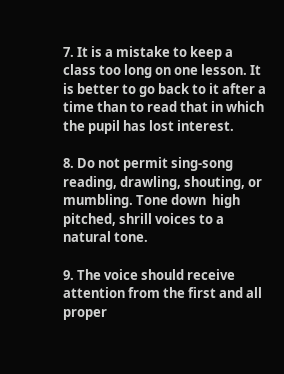7. It is a mistake to keep a class too long on one lesson. It is better to go back to it after a time than to read that in which the pupil has lost interest.

8. Do not permit sing-song reading, drawling, shouting, or mumbling. Tone down  high pitched, shrill voices to a natural tone.

9. The voice should receive attention from the first and all proper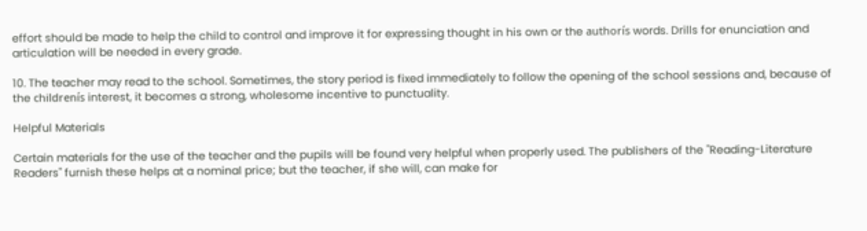effort should be made to help the child to control and improve it for expressing thought in his own or the authorís words. Drills for enunciation and articulation will be needed in every grade.

10. The teacher may read to the school. Sometimes, the story period is fixed immediately to follow the opening of the school sessions and, because of the childrenís interest, it becomes a strong, wholesome incentive to punctuality.

Helpful Materials

Certain materials for the use of the teacher and the pupils will be found very helpful when properly used. The publishers of the "Reading-Literature Readers" furnish these helps at a nominal price; but the teacher, if she will, can make for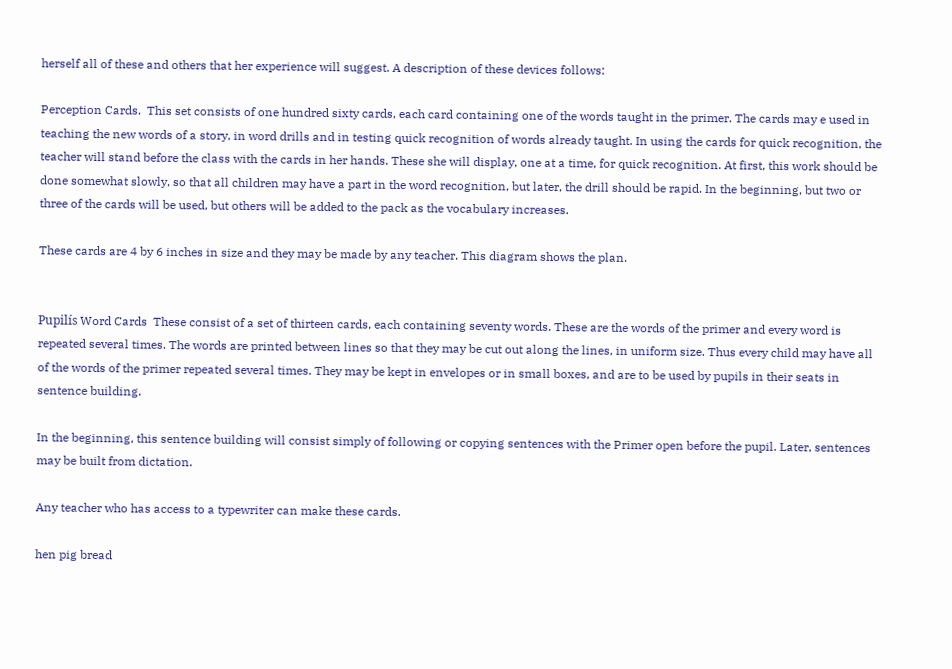herself all of these and others that her experience will suggest. A description of these devices follows:

Perception Cards.  This set consists of one hundred sixty cards, each card containing one of the words taught in the primer. The cards may e used in teaching the new words of a story, in word drills and in testing quick recognition of words already taught. In using the cards for quick recognition, the teacher will stand before the class with the cards in her hands. These she will display, one at a time, for quick recognition. At first, this work should be done somewhat slowly, so that all children may have a part in the word recognition, but later, the drill should be rapid. In the beginning, but two or three of the cards will be used, but others will be added to the pack as the vocabulary increases.

These cards are 4 by 6 inches in size and they may be made by any teacher. This diagram shows the plan.


Pupilís Word Cards  These consist of a set of thirteen cards, each containing seventy words. These are the words of the primer and every word is repeated several times. The words are printed between lines so that they may be cut out along the lines, in uniform size. Thus every child may have all of the words of the primer repeated several times. They may be kept in envelopes or in small boxes, and are to be used by pupils in their seats in sentence building.

In the beginning, this sentence building will consist simply of following or copying sentences with the Primer open before the pupil. Later, sentences may be built from dictation.

Any teacher who has access to a typewriter can make these cards.

hen pig bread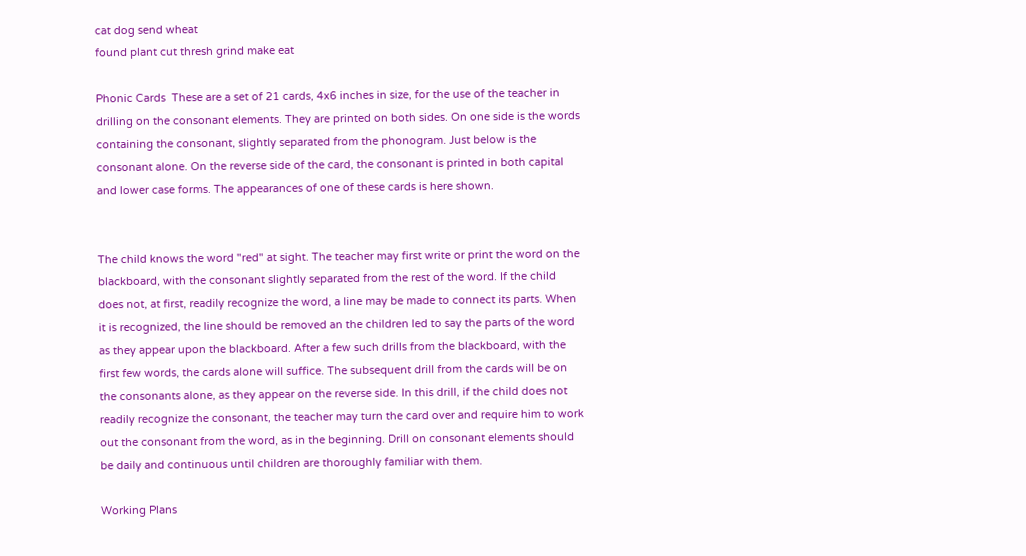cat dog send wheat
found plant cut thresh grind make eat

Phonic Cards  These are a set of 21 cards, 4x6 inches in size, for the use of the teacher in drilling on the consonant elements. They are printed on both sides. On one side is the words containing the consonant, slightly separated from the phonogram. Just below is the consonant alone. On the reverse side of the card, the consonant is printed in both capital and lower case forms. The appearances of one of these cards is here shown.


The child knows the word "red" at sight. The teacher may first write or print the word on the blackboard, with the consonant slightly separated from the rest of the word. If the child does not, at first, readily recognize the word, a line may be made to connect its parts. When it is recognized, the line should be removed an the children led to say the parts of the word as they appear upon the blackboard. After a few such drills from the blackboard, with the first few words, the cards alone will suffice. The subsequent drill from the cards will be on the consonants alone, as they appear on the reverse side. In this drill, if the child does not readily recognize the consonant, the teacher may turn the card over and require him to work out the consonant from the word, as in the beginning. Drill on consonant elements should be daily and continuous until children are thoroughly familiar with them.

Working Plans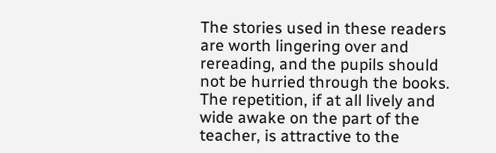The stories used in these readers are worth lingering over and rereading, and the pupils should not be hurried through the books. The repetition, if at all lively and wide awake on the part of the teacher, is attractive to the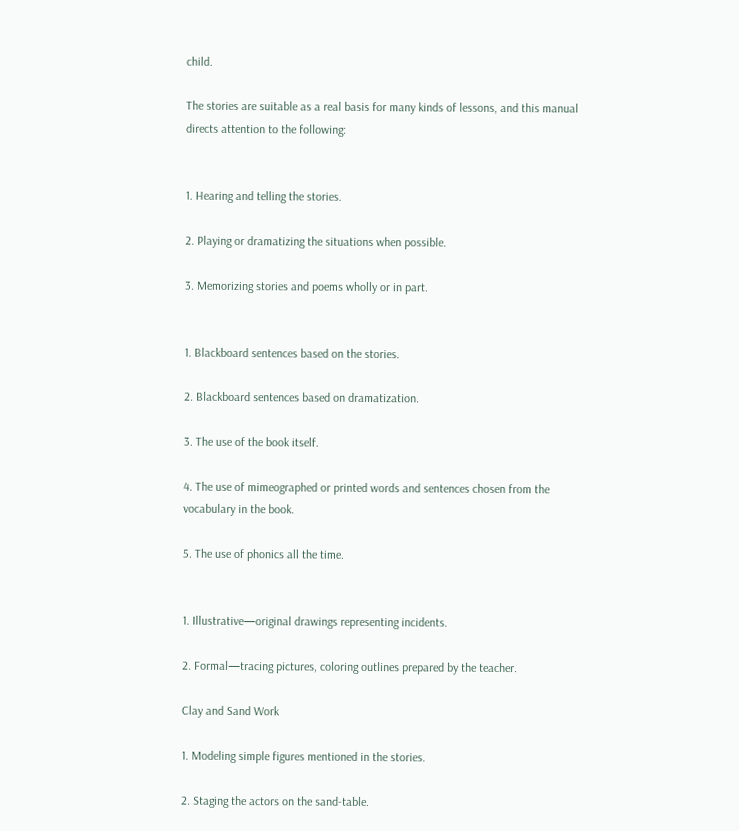child.

The stories are suitable as a real basis for many kinds of lessons, and this manual directs attention to the following:


1. Hearing and telling the stories.

2. Playing or dramatizing the situations when possible.

3. Memorizing stories and poems wholly or in part.


1. Blackboard sentences based on the stories.

2. Blackboard sentences based on dramatization.

3. The use of the book itself.

4. The use of mimeographed or printed words and sentences chosen from the vocabulary in the book.

5. The use of phonics all the time.


1. Illustrative—original drawings representing incidents.

2. Formal—tracing pictures, coloring outlines prepared by the teacher.

Clay and Sand Work

1. Modeling simple figures mentioned in the stories.

2. Staging the actors on the sand-table.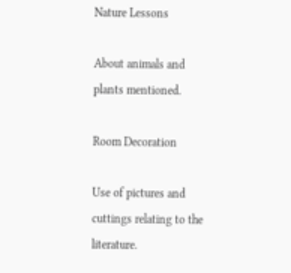Nature Lessons

About animals and plants mentioned.

Room Decoration

Use of pictures and cuttings relating to the literature.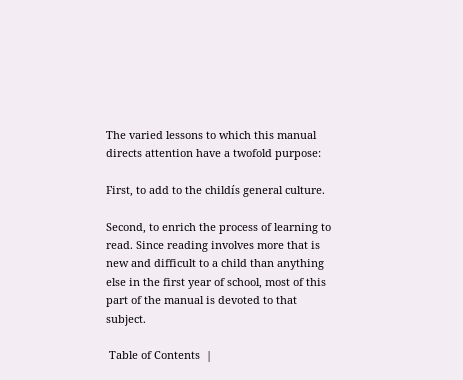The varied lessons to which this manual directs attention have a twofold purpose:

First, to add to the childís general culture.

Second, to enrich the process of learning to read. Since reading involves more that is new and difficult to a child than anything else in the first year of school, most of this part of the manual is devoted to that subject.

 Table of Contents  |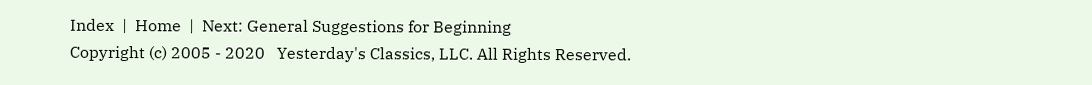Index  |  Home  |  Next: General Suggestions for Beginning
Copyright (c) 2005 - 2020   Yesterday's Classics, LLC. All Rights Reserved.